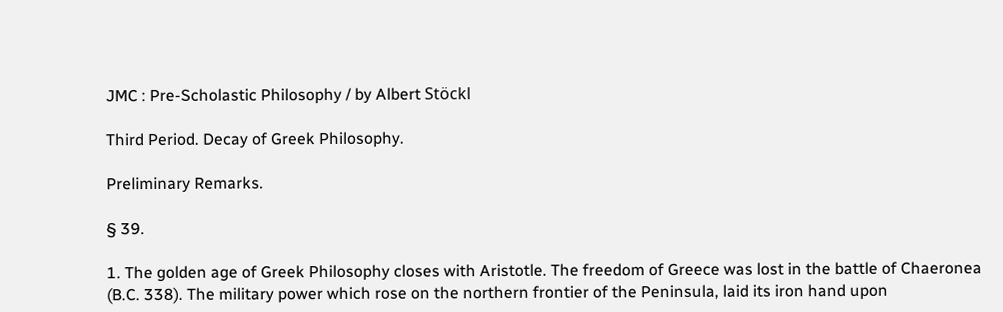JMC : Pre-Scholastic Philosophy / by Albert Stöckl

Third Period. Decay of Greek Philosophy.

Preliminary Remarks.

§ 39.

1. The golden age of Greek Philosophy closes with Aristotle. The freedom of Greece was lost in the battle of Chaeronea (B.C. 338). The military power which rose on the northern frontier of the Peninsula, laid its iron hand upon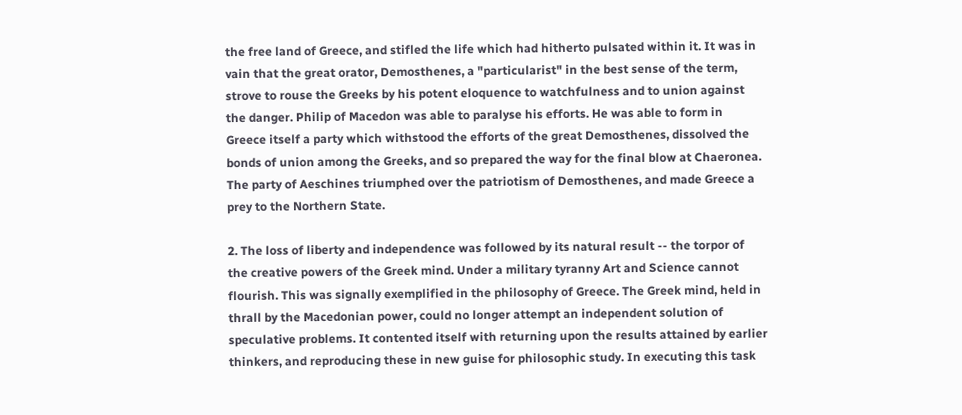the free land of Greece, and stifled the life which had hitherto pulsated within it. It was in vain that the great orator, Demosthenes, a "particularist" in the best sense of the term, strove to rouse the Greeks by his potent eloquence to watchfulness and to union against the danger. Philip of Macedon was able to paralyse his efforts. He was able to form in Greece itself a party which withstood the efforts of the great Demosthenes, dissolved the bonds of union among the Greeks, and so prepared the way for the final blow at Chaeronea. The party of Aeschines triumphed over the patriotism of Demosthenes, and made Greece a prey to the Northern State.

2. The loss of liberty and independence was followed by its natural result -- the torpor of the creative powers of the Greek mind. Under a military tyranny Art and Science cannot flourish. This was signally exemplified in the philosophy of Greece. The Greek mind, held in thrall by the Macedonian power, could no longer attempt an independent solution of speculative problems. It contented itself with returning upon the results attained by earlier thinkers, and reproducing these in new guise for philosophic study. In executing this task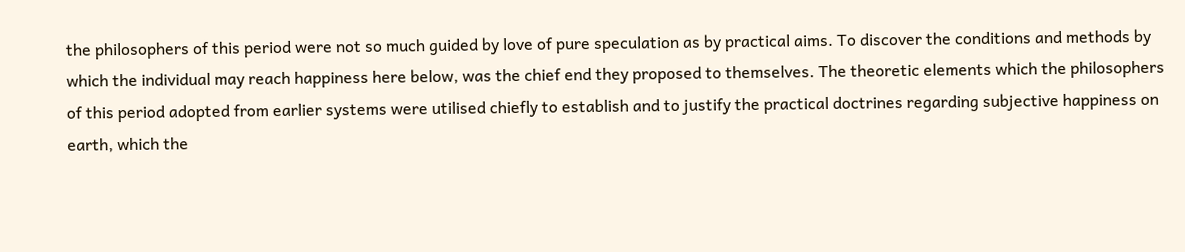the philosophers of this period were not so much guided by love of pure speculation as by practical aims. To discover the conditions and methods by which the individual may reach happiness here below, was the chief end they proposed to themselves. The theoretic elements which the philosophers of this period adopted from earlier systems were utilised chiefly to establish and to justify the practical doctrines regarding subjective happiness on earth, which the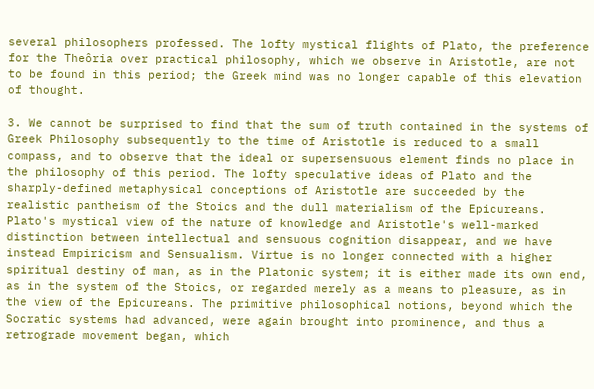several philosophers professed. The lofty mystical flights of Plato, the preference for the Theôria over practical philosophy, which we observe in Aristotle, are not to be found in this period; the Greek mind was no longer capable of this elevation of thought.

3. We cannot be surprised to find that the sum of truth contained in the systems of Greek Philosophy subsequently to the time of Aristotle is reduced to a small compass, and to observe that the ideal or supersensuous element finds no place in the philosophy of this period. The lofty speculative ideas of Plato and the sharply-defined metaphysical conceptions of Aristotle are succeeded by the realistic pantheism of the Stoics and the dull materialism of the Epicureans. Plato's mystical view of the nature of knowledge and Aristotle's well-marked distinction between intellectual and sensuous cognition disappear, and we have instead Empiricism and Sensualism. Virtue is no longer connected with a higher spiritual destiny of man, as in the Platonic system; it is either made its own end, as in the system of the Stoics, or regarded merely as a means to pleasure, as in the view of the Epicureans. The primitive philosophical notions, beyond which the Socratic systems had advanced, were again brought into prominence, and thus a retrograde movement began, which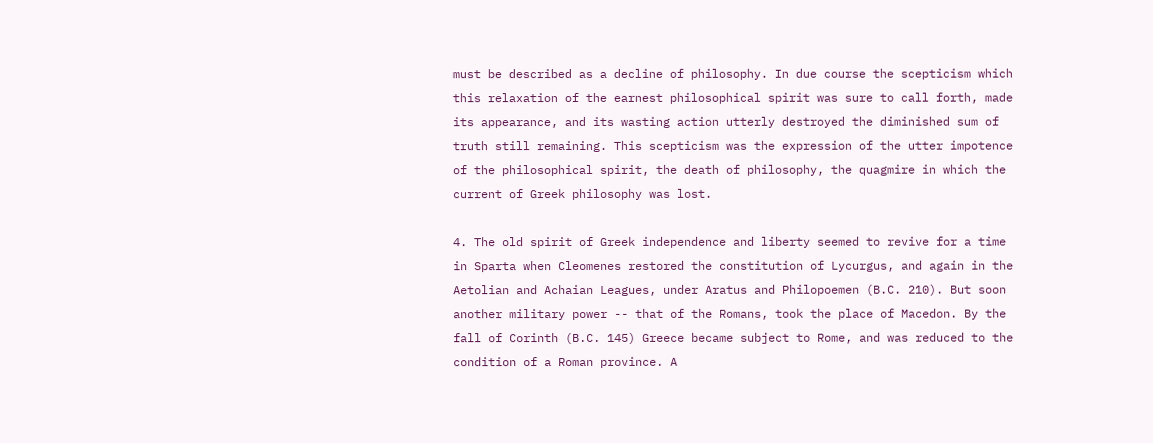must be described as a decline of philosophy. In due course the scepticism which this relaxation of the earnest philosophical spirit was sure to call forth, made its appearance, and its wasting action utterly destroyed the diminished sum of truth still remaining. This scepticism was the expression of the utter impotence of the philosophical spirit, the death of philosophy, the quagmire in which the current of Greek philosophy was lost.

4. The old spirit of Greek independence and liberty seemed to revive for a time in Sparta when Cleomenes restored the constitution of Lycurgus, and again in the Aetolian and Achaian Leagues, under Aratus and Philopoemen (B.C. 210). But soon another military power -- that of the Romans, took the place of Macedon. By the fall of Corinth (B.C. 145) Greece became subject to Rome, and was reduced to the condition of a Roman province. A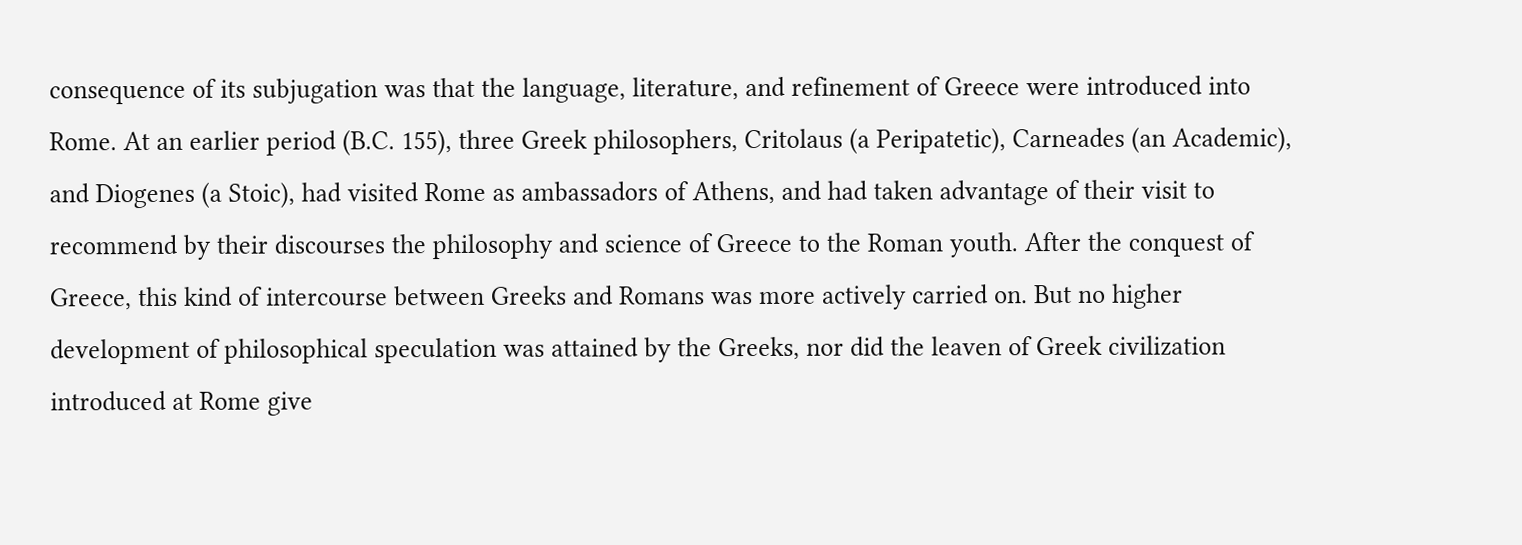consequence of its subjugation was that the language, literature, and refinement of Greece were introduced into Rome. At an earlier period (B.C. 155), three Greek philosophers, Critolaus (a Peripatetic), Carneades (an Academic), and Diogenes (a Stoic), had visited Rome as ambassadors of Athens, and had taken advantage of their visit to recommend by their discourses the philosophy and science of Greece to the Roman youth. After the conquest of Greece, this kind of intercourse between Greeks and Romans was more actively carried on. But no higher development of philosophical speculation was attained by the Greeks, nor did the leaven of Greek civilization introduced at Rome give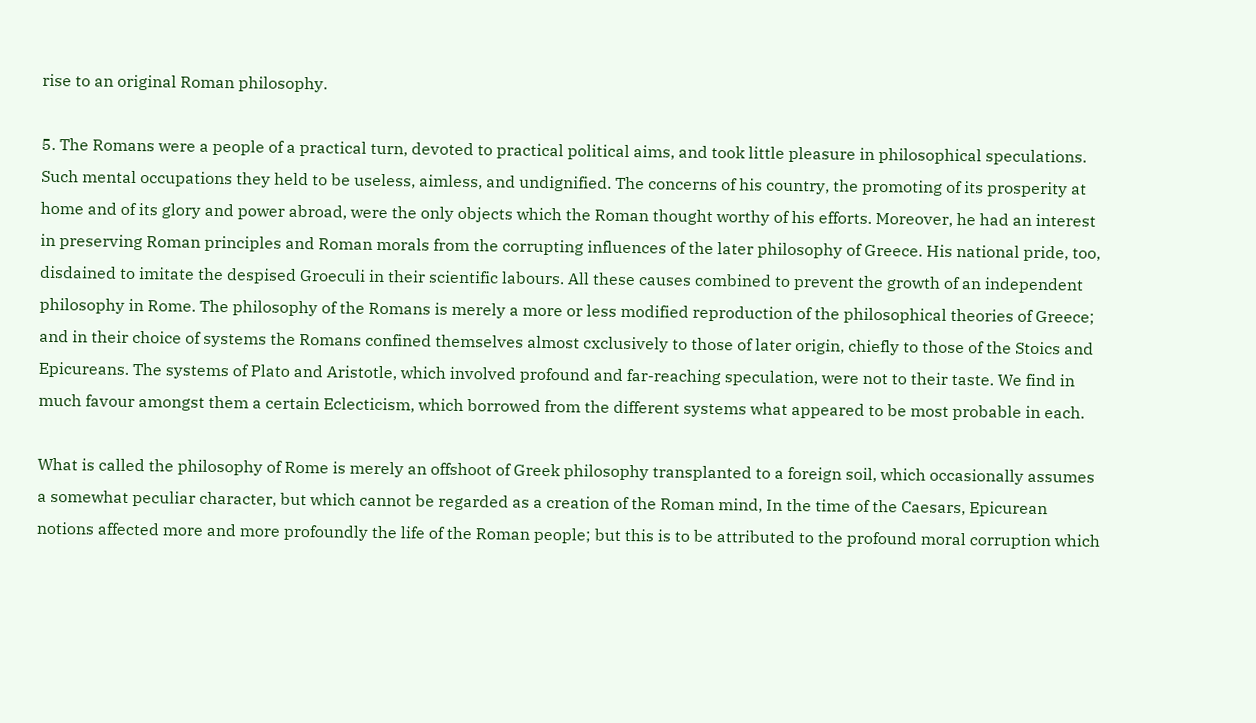rise to an original Roman philosophy.

5. The Romans were a people of a practical turn, devoted to practical political aims, and took little pleasure in philosophical speculations. Such mental occupations they held to be useless, aimless, and undignified. The concerns of his country, the promoting of its prosperity at home and of its glory and power abroad, were the only objects which the Roman thought worthy of his efforts. Moreover, he had an interest in preserving Roman principles and Roman morals from the corrupting influences of the later philosophy of Greece. His national pride, too, disdained to imitate the despised Groeculi in their scientific labours. All these causes combined to prevent the growth of an independent philosophy in Rome. The philosophy of the Romans is merely a more or less modified reproduction of the philosophical theories of Greece; and in their choice of systems the Romans confined themselves almost cxclusively to those of later origin, chiefly to those of the Stoics and Epicureans. The systems of Plato and Aristotle, which involved profound and far-reaching speculation, were not to their taste. We find in much favour amongst them a certain Eclecticism, which borrowed from the different systems what appeared to be most probable in each.

What is called the philosophy of Rome is merely an offshoot of Greek philosophy transplanted to a foreign soil, which occasionally assumes a somewhat peculiar character, but which cannot be regarded as a creation of the Roman mind, In the time of the Caesars, Epicurean notions affected more and more profoundly the life of the Roman people; but this is to be attributed to the profound moral corruption which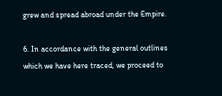grew and spread abroad under the Empire.

6. In accordance with the general outlines which we have here traced, we proceed to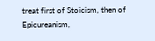treat first of Stoicism, then of Epicureanism,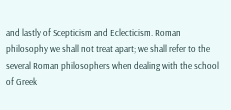and lastly of Scepticism and Eclecticism. Roman philosophy we shall not treat apart; we shall refer to the several Roman philosophers when dealing with the school of Greek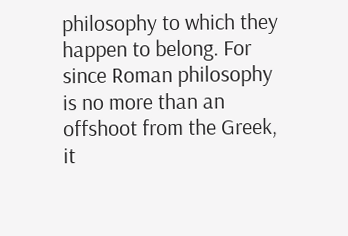philosophy to which they happen to belong. For since Roman philosophy is no more than an offshoot from the Greek, it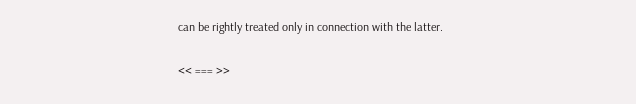can be rightly treated only in connection with the latter.

<< === >>